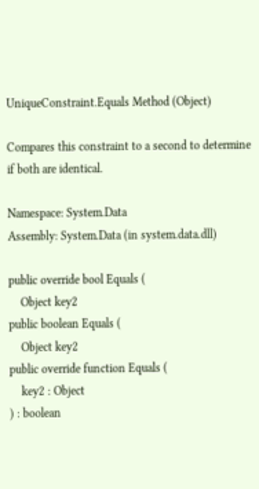UniqueConstraint.Equals Method (Object)

Compares this constraint to a second to determine if both are identical.

Namespace: System.Data
Assembly: System.Data (in system.data.dll)

public override bool Equals (
    Object key2
public boolean Equals (
    Object key2
public override function Equals (
    key2 : Object
) : boolean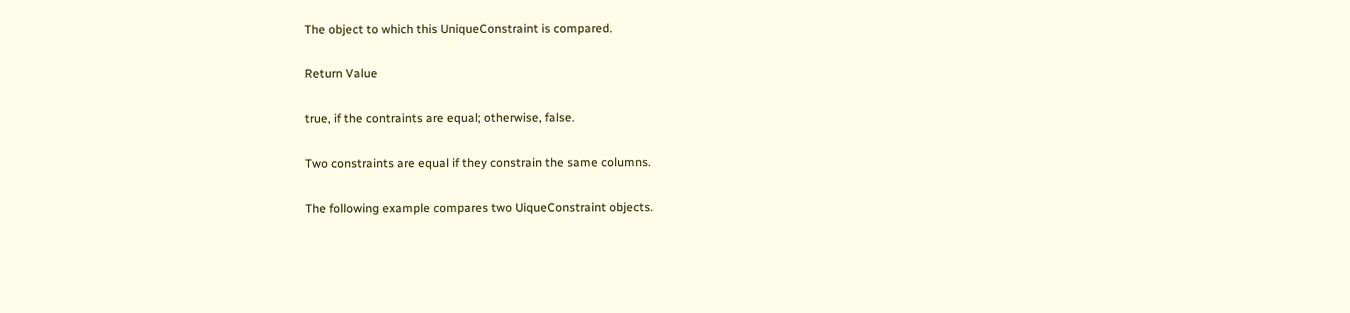The object to which this UniqueConstraint is compared.

Return Value

true, if the contraints are equal; otherwise, false.

Two constraints are equal if they constrain the same columns.

The following example compares two UiqueConstraint objects.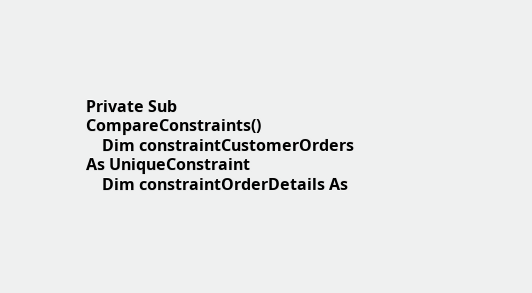Private Sub CompareConstraints()
    Dim constraintCustomerOrders As UniqueConstraint
    Dim constraintOrderDetails As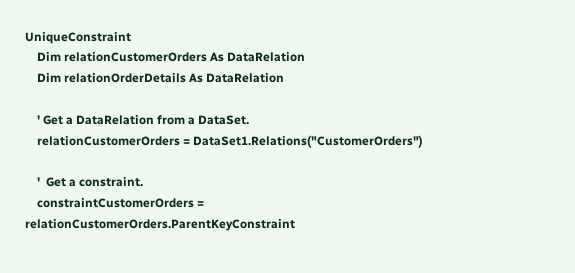UniqueConstraint
    Dim relationCustomerOrders As DataRelation
    Dim relationOrderDetails As DataRelation

    ' Get a DataRelation from a DataSet.
    relationCustomerOrders = DataSet1.Relations("CustomerOrders")

    '  Get a constraint.
    constraintCustomerOrders = relationCustomerOrders.ParentKeyConstraint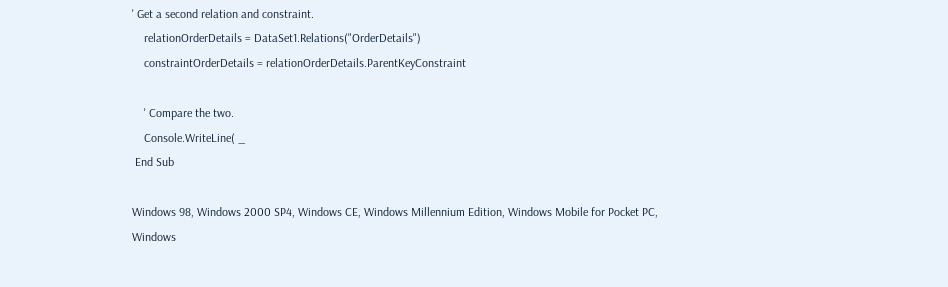' Get a second relation and constraint.
    relationOrderDetails = DataSet1.Relations("OrderDetails")
    constraintOrderDetails = relationOrderDetails.ParentKeyConstraint

    ' Compare the two.
    Console.WriteLine( _
 End Sub

Windows 98, Windows 2000 SP4, Windows CE, Windows Millennium Edition, Windows Mobile for Pocket PC, Windows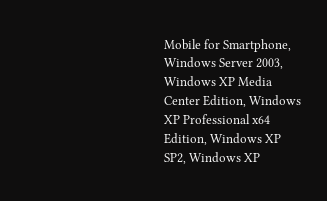Mobile for Smartphone, Windows Server 2003, Windows XP Media Center Edition, Windows XP Professional x64 Edition, Windows XP SP2, Windows XP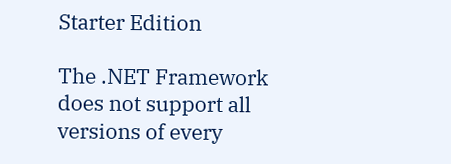Starter Edition

The .NET Framework does not support all versions of every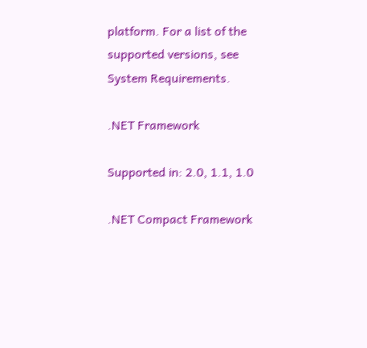platform. For a list of the supported versions, see System Requirements.

.NET Framework

Supported in: 2.0, 1.1, 1.0

.NET Compact Framework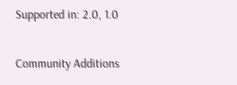Supported in: 2.0, 1.0

Community Additions